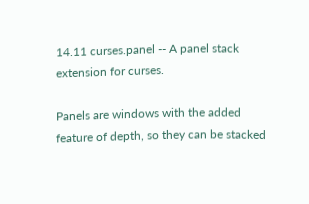14.11 curses.panel -- A panel stack extension for curses.

Panels are windows with the added feature of depth, so they can be stacked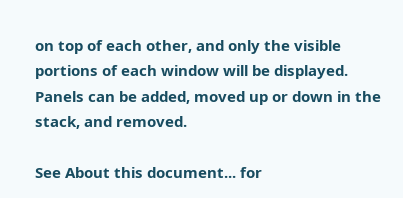on top of each other, and only the visible portions of each window will be displayed. Panels can be added, moved up or down in the stack, and removed.

See About this document... for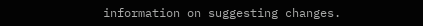information on suggesting changes.